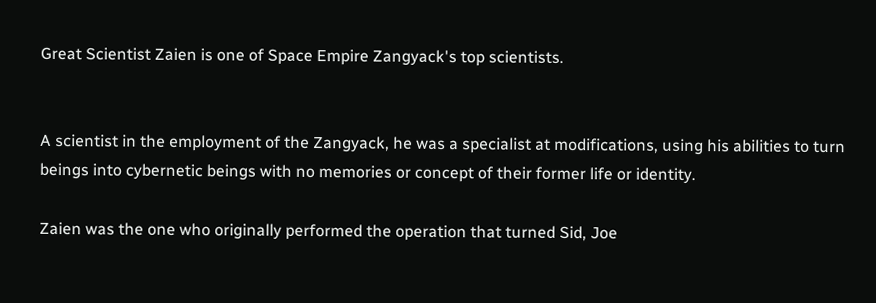Great Scientist Zaien is one of Space Empire Zangyack's top scientists.


A scientist in the employment of the Zangyack, he was a specialist at modifications, using his abilities to turn beings into cybernetic beings with no memories or concept of their former life or identity.

Zaien was the one who originally performed the operation that turned Sid, Joe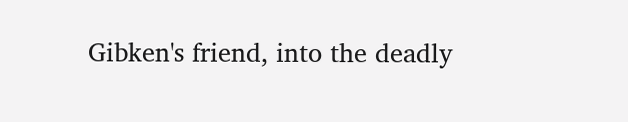Gibken's friend, into the deadly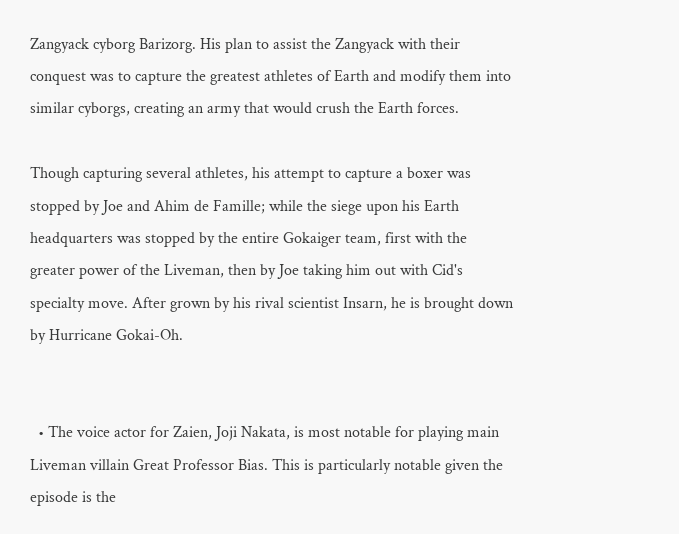Zangyack cyborg Barizorg. His plan to assist the Zangyack with their conquest was to capture the greatest athletes of Earth and modify them into similar cyborgs, creating an army that would crush the Earth forces.

Though capturing several athletes, his attempt to capture a boxer was stopped by Joe and Ahim de Famille; while the siege upon his Earth headquarters was stopped by the entire Gokaiger team, first with the greater power of the Liveman, then by Joe taking him out with Cid's specialty move. After grown by his rival scientist Insarn, he is brought down by Hurricane Gokai-Oh.


  • The voice actor for Zaien, Joji Nakata, is most notable for playing main Liveman villain Great Professor Bias. This is particularly notable given the episode is the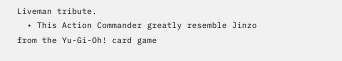Liveman tribute.
  • This Action Commander greatly resemble Jinzo from the Yu-Gi-Oh! card game